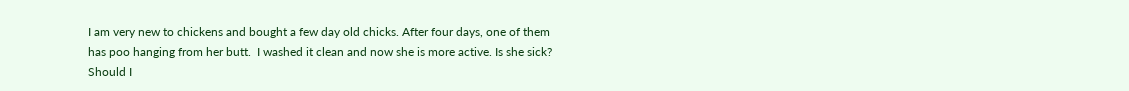I am very new to chickens and bought a few day old chicks. After four days, one of them has poo hanging from her butt.  I washed it clean and now she is more active. Is she sick? Should I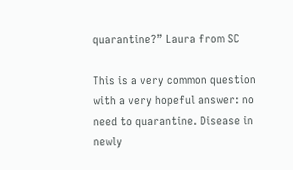quarantine?” Laura from SC

This is a very common question with a very hopeful answer: no need to quarantine. Disease in newly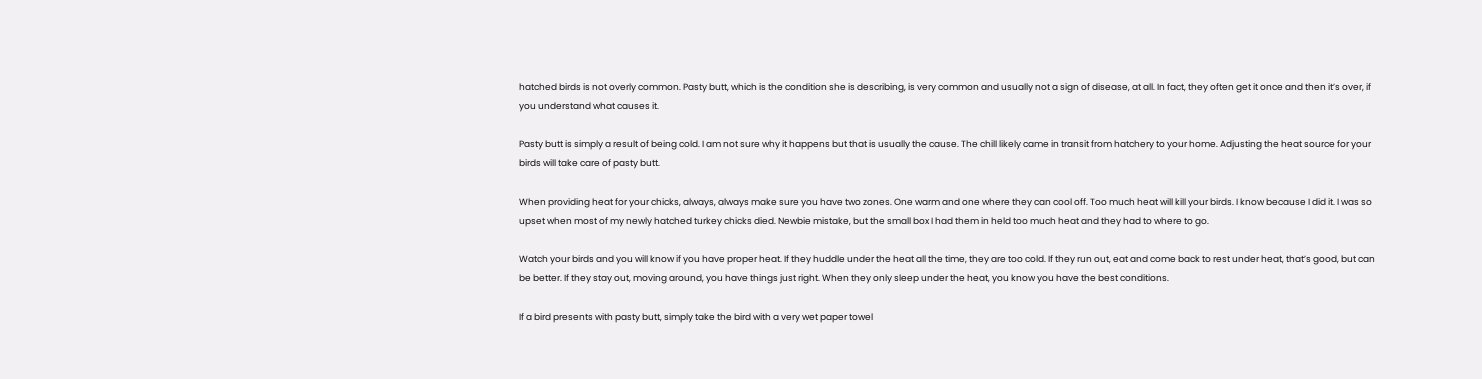hatched birds is not overly common. Pasty butt, which is the condition she is describing, is very common and usually not a sign of disease, at all. In fact, they often get it once and then it’s over, if you understand what causes it.

Pasty butt is simply a result of being cold. I am not sure why it happens but that is usually the cause. The chill likely came in transit from hatchery to your home. Adjusting the heat source for your birds will take care of pasty butt.

When providing heat for your chicks, always, always make sure you have two zones. One warm and one where they can cool off. Too much heat will kill your birds. I know because I did it. I was so upset when most of my newly hatched turkey chicks died. Newbie mistake, but the small box I had them in held too much heat and they had to where to go.

Watch your birds and you will know if you have proper heat. If they huddle under the heat all the time, they are too cold. If they run out, eat and come back to rest under heat, that’s good, but can be better. If they stay out, moving around, you have things just right. When they only sleep under the heat, you know you have the best conditions.

If a bird presents with pasty butt, simply take the bird with a very wet paper towel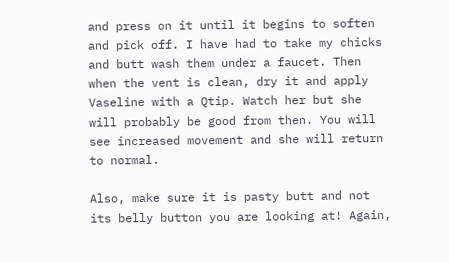and press on it until it begins to soften and pick off. I have had to take my chicks and butt wash them under a faucet. Then when the vent is clean, dry it and apply Vaseline with a Qtip. Watch her but she will probably be good from then. You will see increased movement and she will return to normal.

Also, make sure it is pasty butt and not its belly button you are looking at! Again,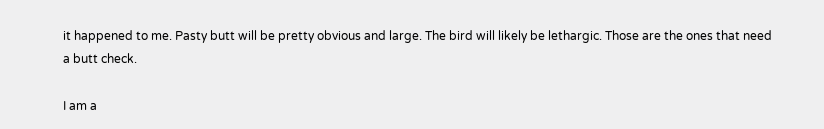it happened to me. Pasty butt will be pretty obvious and large. The bird will likely be lethargic. Those are the ones that need a butt check.

I am a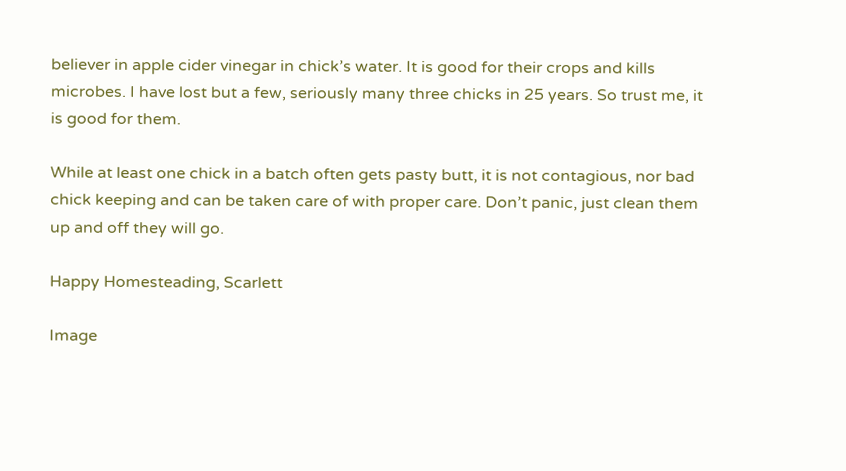believer in apple cider vinegar in chick’s water. It is good for their crops and kills microbes. I have lost but a few, seriously many three chicks in 25 years. So trust me, it is good for them.

While at least one chick in a batch often gets pasty butt, it is not contagious, nor bad chick keeping and can be taken care of with proper care. Don’t panic, just clean them up and off they will go.

Happy Homesteading, Scarlett

Image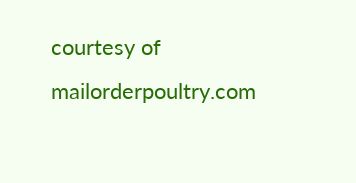courtesy of mailorderpoultry.com